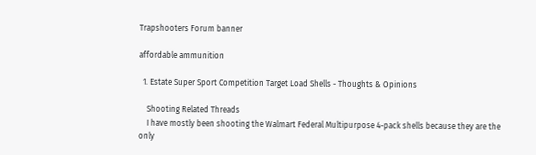Trapshooters Forum banner

affordable ammunition

  1. Estate Super Sport Competition Target Load Shells - Thoughts & Opinions

    Shooting Related Threads
    I have mostly been shooting the Walmart Federal Multipurpose 4-pack shells because they are the only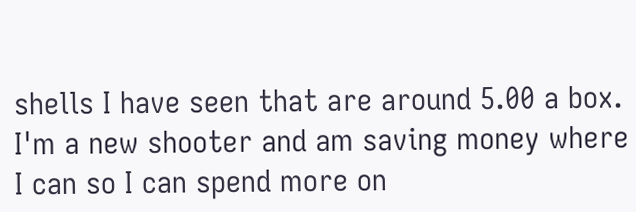shells I have seen that are around 5.00 a box. I'm a new shooter and am saving money where I can so I can spend more on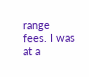range fees. I was at a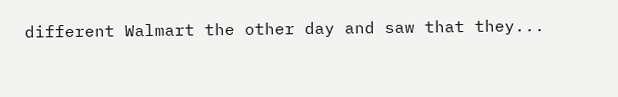different Walmart the other day and saw that they...